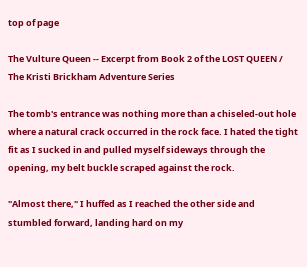top of page

The Vulture Queen -- Excerpt from Book 2 of the LOST QUEEN / The Kristi Brickham Adventure Series

The tomb's entrance was nothing more than a chiseled-out hole where a natural crack occurred in the rock face. I hated the tight fit as I sucked in and pulled myself sideways through the opening, my belt buckle scraped against the rock.

"Almost there," I huffed as I reached the other side and stumbled forward, landing hard on my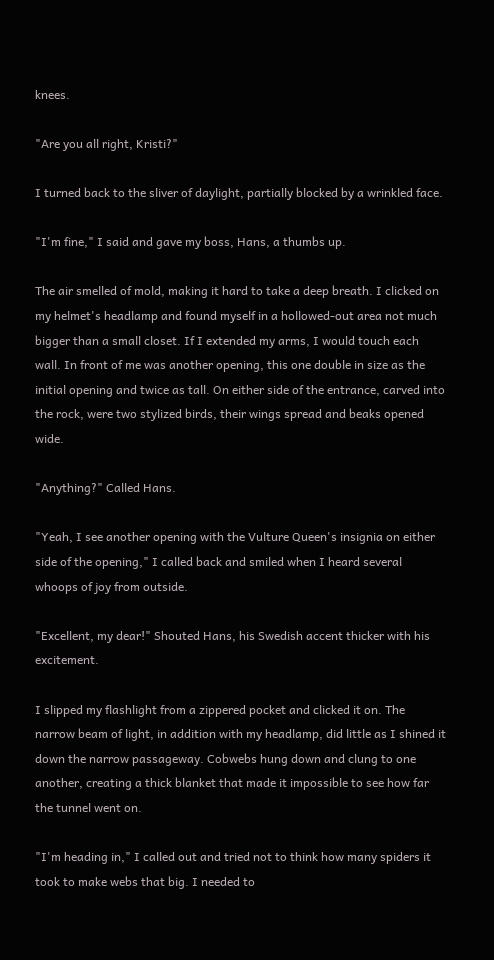knees.

"Are you all right, Kristi?"

I turned back to the sliver of daylight, partially blocked by a wrinkled face.

"I'm fine," I said and gave my boss, Hans, a thumbs up.

The air smelled of mold, making it hard to take a deep breath. I clicked on my helmet's headlamp and found myself in a hollowed-out area not much bigger than a small closet. If I extended my arms, I would touch each wall. In front of me was another opening, this one double in size as the initial opening and twice as tall. On either side of the entrance, carved into the rock, were two stylized birds, their wings spread and beaks opened wide.

"Anything?" Called Hans.

"Yeah, I see another opening with the Vulture Queen's insignia on either side of the opening," I called back and smiled when I heard several whoops of joy from outside.

"Excellent, my dear!" Shouted Hans, his Swedish accent thicker with his excitement.

I slipped my flashlight from a zippered pocket and clicked it on. The narrow beam of light, in addition with my headlamp, did little as I shined it down the narrow passageway. Cobwebs hung down and clung to one another, creating a thick blanket that made it impossible to see how far the tunnel went on.

"I'm heading in," I called out and tried not to think how many spiders it took to make webs that big. I needed to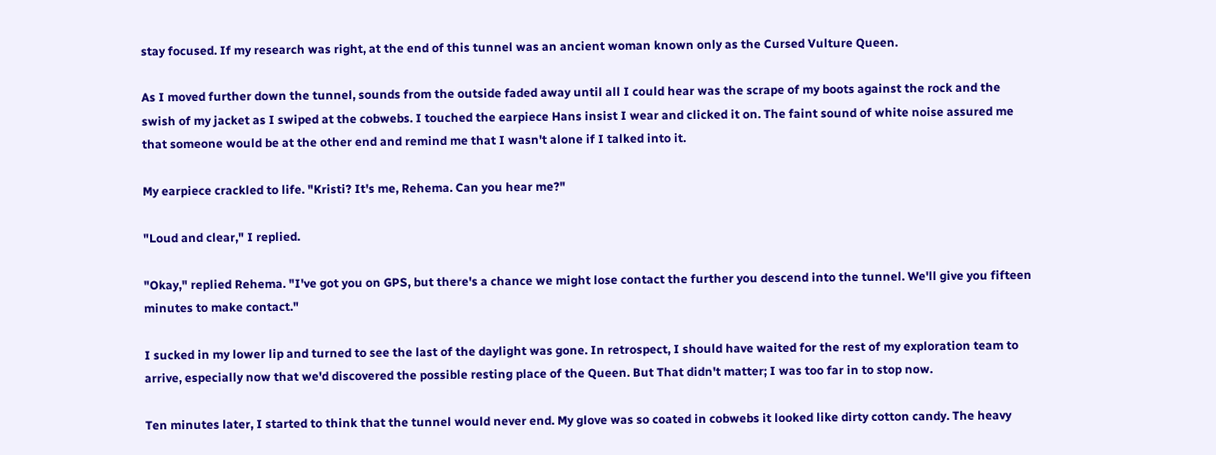stay focused. If my research was right, at the end of this tunnel was an ancient woman known only as the Cursed Vulture Queen.

As I moved further down the tunnel, sounds from the outside faded away until all I could hear was the scrape of my boots against the rock and the swish of my jacket as I swiped at the cobwebs. I touched the earpiece Hans insist I wear and clicked it on. The faint sound of white noise assured me that someone would be at the other end and remind me that I wasn't alone if I talked into it.

My earpiece crackled to life. "Kristi? It's me, Rehema. Can you hear me?"

"Loud and clear," I replied.

"Okay," replied Rehema. "I've got you on GPS, but there's a chance we might lose contact the further you descend into the tunnel. We'll give you fifteen minutes to make contact."

I sucked in my lower lip and turned to see the last of the daylight was gone. In retrospect, I should have waited for the rest of my exploration team to arrive, especially now that we'd discovered the possible resting place of the Queen. But That didn't matter; I was too far in to stop now.

Ten minutes later, I started to think that the tunnel would never end. My glove was so coated in cobwebs it looked like dirty cotton candy. The heavy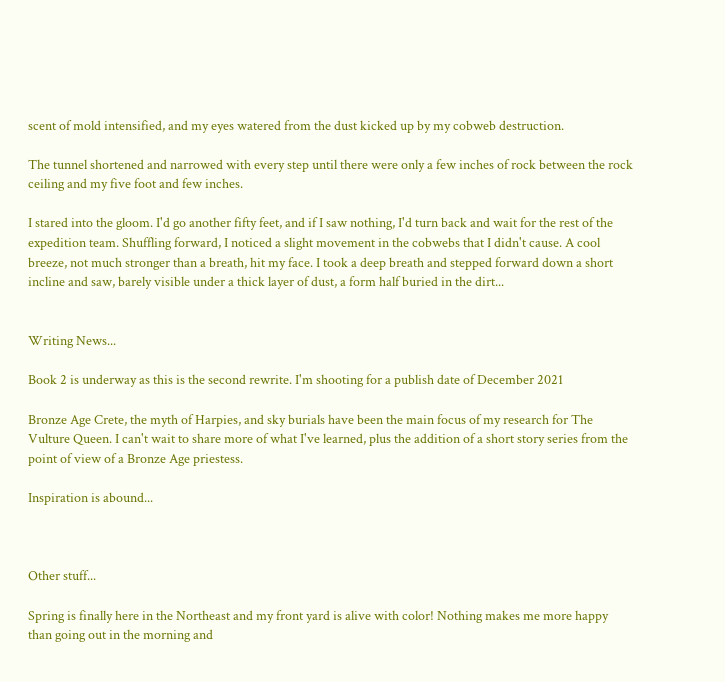scent of mold intensified, and my eyes watered from the dust kicked up by my cobweb destruction.

The tunnel shortened and narrowed with every step until there were only a few inches of rock between the rock ceiling and my five foot and few inches.

I stared into the gloom. I'd go another fifty feet, and if I saw nothing, I'd turn back and wait for the rest of the expedition team. Shuffling forward, I noticed a slight movement in the cobwebs that I didn't cause. A cool breeze, not much stronger than a breath, hit my face. I took a deep breath and stepped forward down a short incline and saw, barely visible under a thick layer of dust, a form half buried in the dirt...


Writing News...

Book 2 is underway as this is the second rewrite. I'm shooting for a publish date of December 2021

Bronze Age Crete, the myth of Harpies, and sky burials have been the main focus of my research for The Vulture Queen. I can't wait to share more of what I've learned, plus the addition of a short story series from the point of view of a Bronze Age priestess.

Inspiration is abound...



Other stuff...

Spring is finally here in the Northeast and my front yard is alive with color! Nothing makes me more happy than going out in the morning and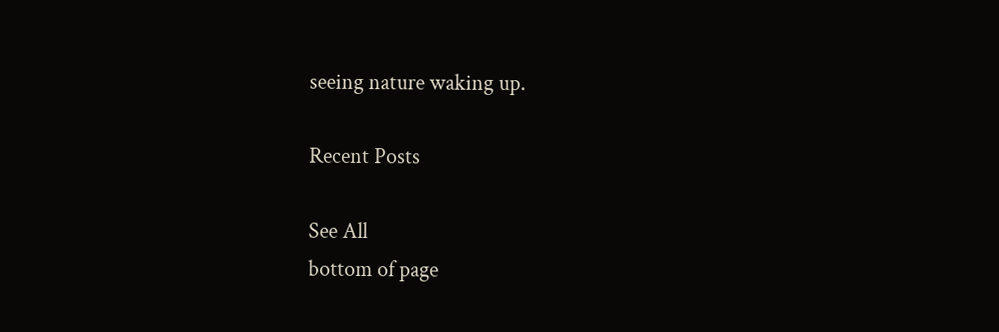seeing nature waking up.

Recent Posts

See All
bottom of page